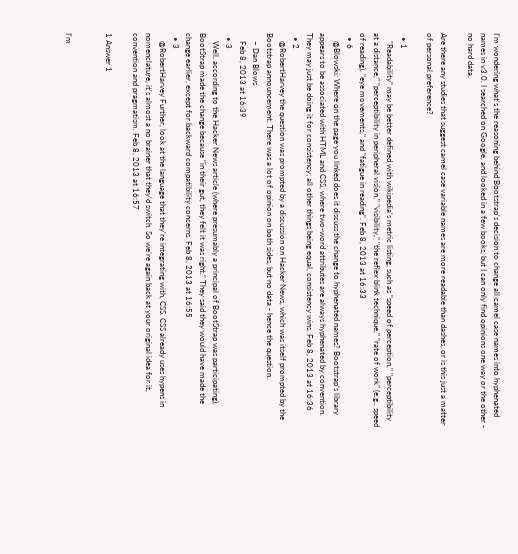I'm wondering what's the reasoning behind Bootstrap's decision to change all camel case names into hyphenated names in v3.0. I searched on Google, and looked in a few books, but I can only find opinions one way or the other - no hard data.

Are there any studies that suggest camel case variable names are more readable than dashes, or is this just a matter of personal preference?

  • 1
    "Readability" may be better defined with wikipedia's metric listing, such as "speed of perception," "perceptibility at a distance," "perceptibility in peripheral vision," "visibility," "the reflex blink technique," "rate of work" (e.g., speed of reading), "eye movements," and "fatigue in reading". Feb 8, 2013 at 16:33
  • 6
    @Blowski: Where on the page you linked does it discuss the change to hyphenated names? Bootstrap's library appears to be associated with HTML and CSS, where two-word attributes are always hyphenated by convention. They may just be doing it for consistency; all other things being equal, consistency wins. Feb 8, 2013 at 16:36
  • 2
    @RobertHarvey the question was prompted by a discussion on Hacker News, which was itself prompted by the Bootstrap announcement. There was a lot of opinion on both sides, but no data - hence the question.
    – Dan Blows
    Feb 8, 2013 at 16:39
  • 3
    Well, according to the Hacker News article (where presumably a principal of BootStrap was participating), BootStrap made the change because "in their gut, they felt it was right." They said they would have made the change earlier, except for backward compatibility concerns. Feb 8, 2013 at 16:55
  • 3
    @RobertHarvey Further, look at the language that they're integrating with, CSS. CSS already uses hypens in nomenclature, it's almost a no brainer that they'd switch. So we're again back at your original idea for it, convention and pragmatism. Feb 8, 2013 at 16:57

1 Answer 1


I'm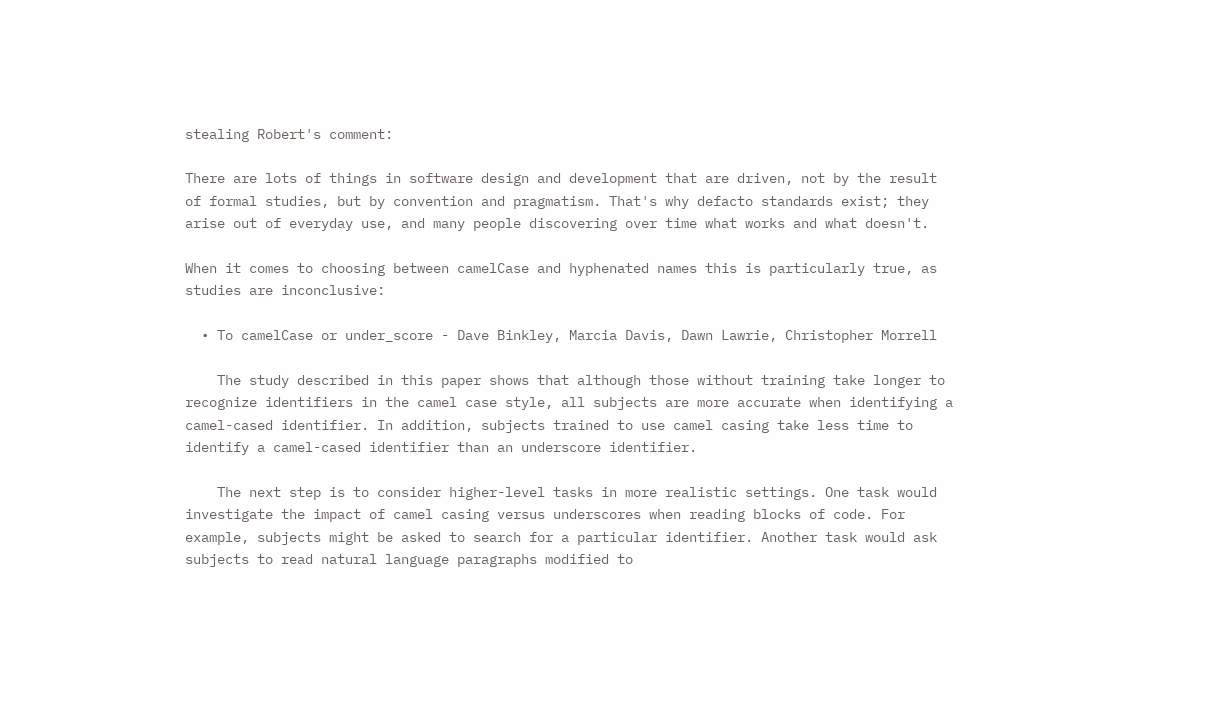stealing Robert's comment:

There are lots of things in software design and development that are driven, not by the result of formal studies, but by convention and pragmatism. That's why defacto standards exist; they arise out of everyday use, and many people discovering over time what works and what doesn't.

When it comes to choosing between camelCase and hyphenated names this is particularly true, as studies are inconclusive:

  • To camelCase or under_score - Dave Binkley, Marcia Davis, Dawn Lawrie, Christopher Morrell

    The study described in this paper shows that although those without training take longer to recognize identifiers in the camel case style, all subjects are more accurate when identifying a camel-cased identifier. In addition, subjects trained to use camel casing take less time to identify a camel-cased identifier than an underscore identifier.

    The next step is to consider higher-level tasks in more realistic settings. One task would investigate the impact of camel casing versus underscores when reading blocks of code. For example, subjects might be asked to search for a particular identifier. Another task would ask subjects to read natural language paragraphs modified to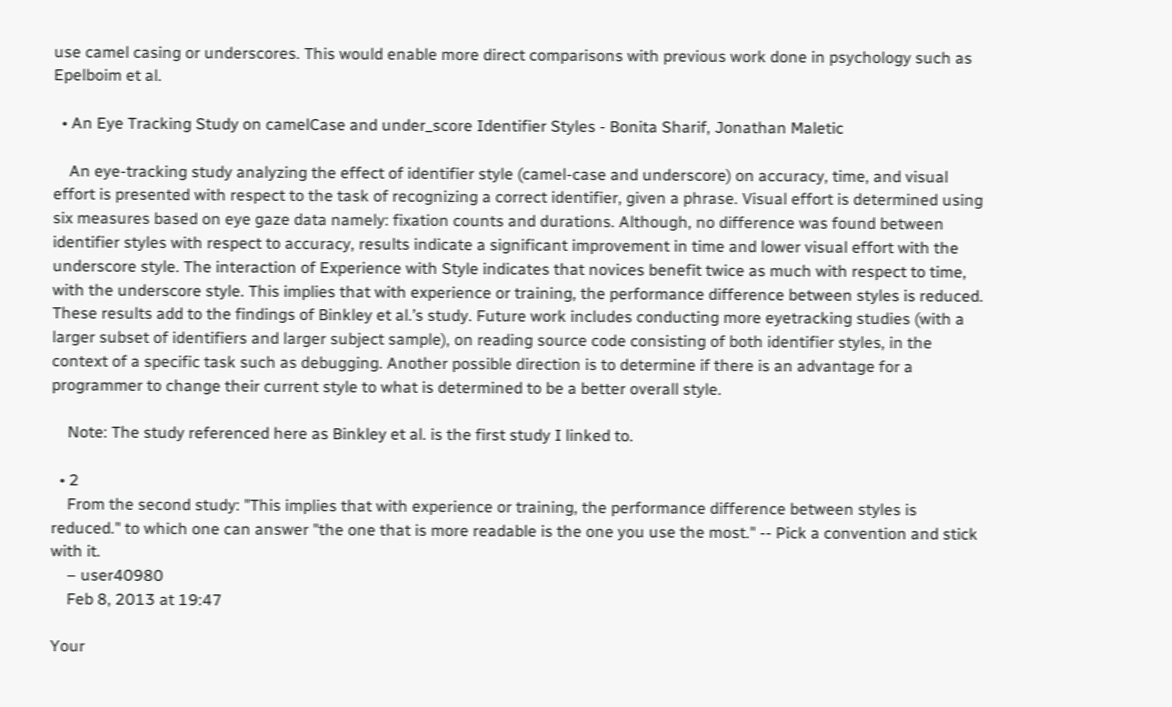use camel casing or underscores. This would enable more direct comparisons with previous work done in psychology such as Epelboim et al.

  • An Eye Tracking Study on camelCase and under_score Identifier Styles - Bonita Sharif, Jonathan Maletic

    An eye-tracking study analyzing the effect of identifier style (camel-case and underscore) on accuracy, time, and visual effort is presented with respect to the task of recognizing a correct identifier, given a phrase. Visual effort is determined using six measures based on eye gaze data namely: fixation counts and durations. Although, no difference was found between identifier styles with respect to accuracy, results indicate a significant improvement in time and lower visual effort with the underscore style. The interaction of Experience with Style indicates that novices benefit twice as much with respect to time, with the underscore style. This implies that with experience or training, the performance difference between styles is reduced. These results add to the findings of Binkley et al.’s study. Future work includes conducting more eyetracking studies (with a larger subset of identifiers and larger subject sample), on reading source code consisting of both identifier styles, in the context of a specific task such as debugging. Another possible direction is to determine if there is an advantage for a programmer to change their current style to what is determined to be a better overall style.

    Note: The study referenced here as Binkley et al. is the first study I linked to.

  • 2
    From the second study: "This implies that with experience or training, the performance difference between styles is reduced." to which one can answer "the one that is more readable is the one you use the most." -- Pick a convention and stick with it.
    – user40980
    Feb 8, 2013 at 19:47

Your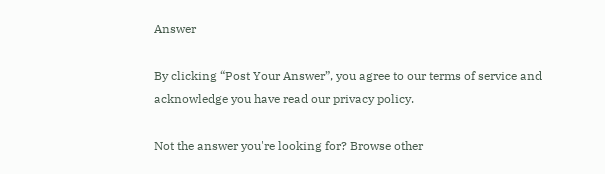Answer

By clicking “Post Your Answer”, you agree to our terms of service and acknowledge you have read our privacy policy.

Not the answer you're looking for? Browse other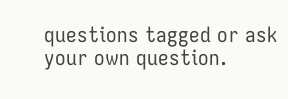questions tagged or ask your own question.